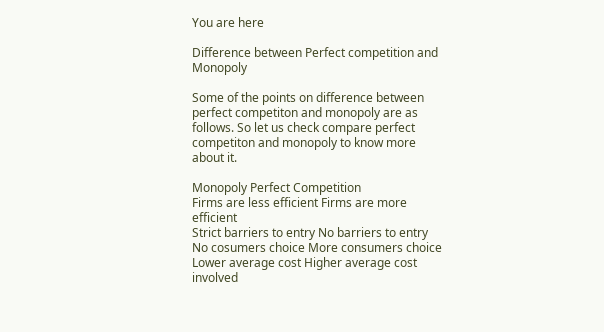You are here

Difference between Perfect competition and Monopoly

Some of the points on difference between perfect competiton and monopoly are as follows. So let us check compare perfect competiton and monopoly to know more about it.

Monopoly Perfect Competition
Firms are less efficient Firms are more efficient
Strict barriers to entry No barriers to entry
No cosumers choice More consumers choice
Lower average cost Higher average cost involved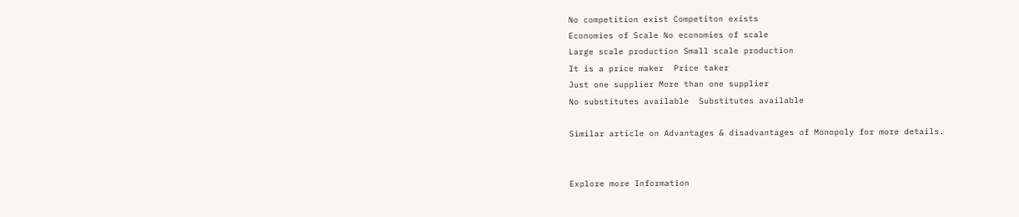No competition exist Competiton exists
Economies of Scale No economies of scale
Large scale production Small scale production
It is a price maker  Price taker
Just one supplier More than one supplier
No substitutes available  Substitutes available

Similar article on Advantages & disadvantages of Monopoly for more details.


Explore more Information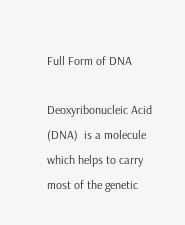Full Form of DNA

Deoxyribonucleic Acid (DNA)  is a molecule which helps to carry most of the genetic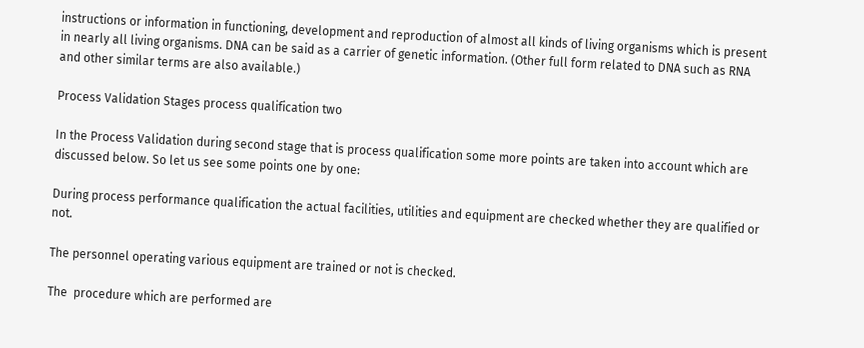instructions or information in functioning, development and reproduction of almost all kinds of living organisms which is present in nearly all living organisms. DNA can be said as a carrier of genetic information. (Other full form related to DNA such as RNA and other similar terms are also available.)

Process Validation Stages process qualification two

In the Process Validation during second stage that is process qualification some more points are taken into account which are  discussed below. So let us see some points one by one:

During process performance qualification the actual facilities, utilities and equipment are checked whether they are qualified or not.

The personnel operating various equipment are trained or not is checked.

The  procedure which are performed are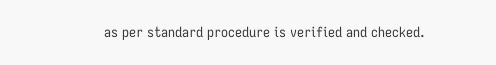as per standard procedure is verified and checked.